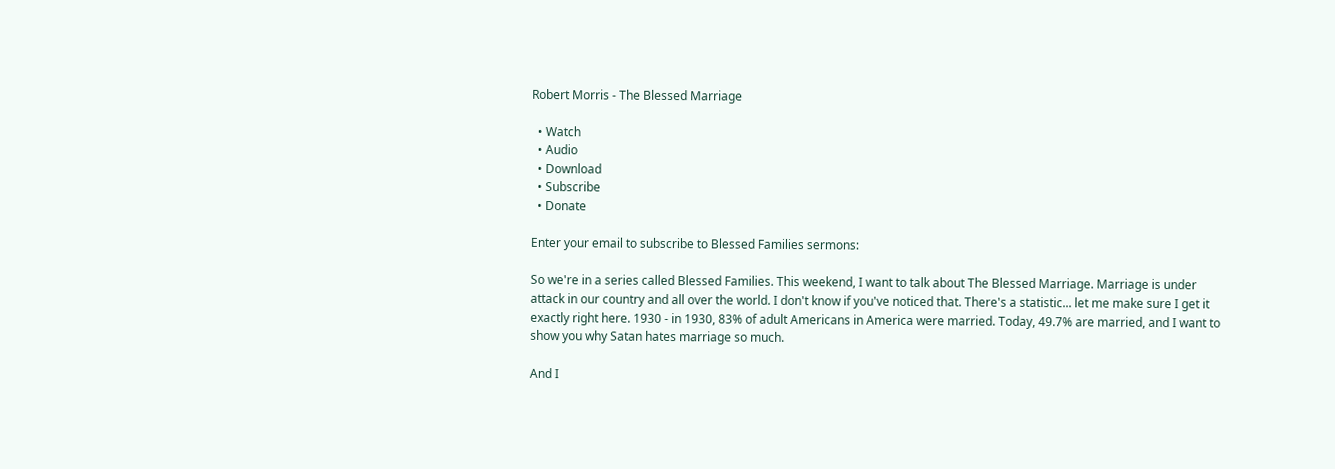Robert Morris - The Blessed Marriage

  • Watch
  • Audio
  • Download
  • Subscribe
  • Donate

Enter your email to subscribe to Blessed Families sermons:

So we're in a series called Blessed Families. This weekend, I want to talk about The Blessed Marriage. Marriage is under attack in our country and all over the world. I don't know if you've noticed that. There's a statistic... let me make sure I get it exactly right here. 1930 - in 1930, 83% of adult Americans in America were married. Today, 49.7% are married, and I want to show you why Satan hates marriage so much.

And I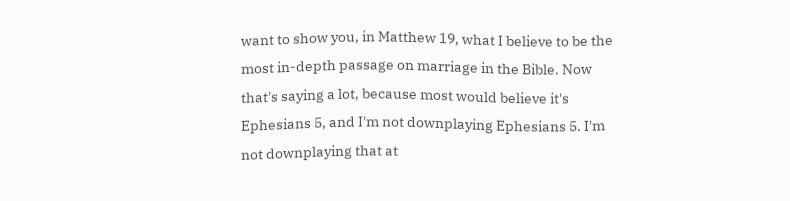want to show you, in Matthew 19, what I believe to be the most in-depth passage on marriage in the Bible. Now that's saying a lot, because most would believe it's Ephesians 5, and I'm not downplaying Ephesians 5. I'm not downplaying that at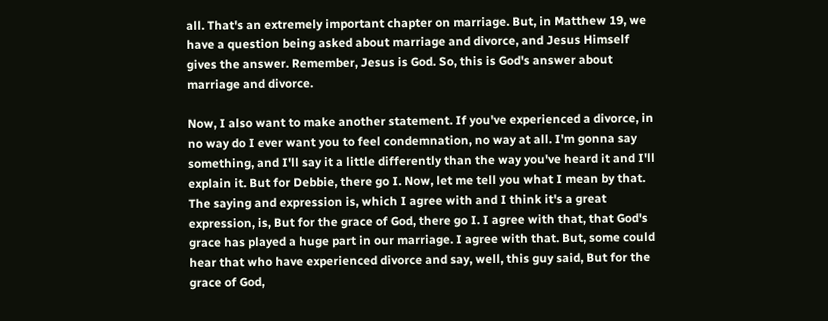all. That's an extremely important chapter on marriage. But, in Matthew 19, we have a question being asked about marriage and divorce, and Jesus Himself gives the answer. Remember, Jesus is God. So, this is God's answer about marriage and divorce.

Now, I also want to make another statement. If you've experienced a divorce, in no way do I ever want you to feel condemnation, no way at all. I'm gonna say something, and I'll say it a little differently than the way you've heard it and I'll explain it. But for Debbie, there go I. Now, let me tell you what I mean by that. The saying and expression is, which I agree with and I think it's a great expression, is, But for the grace of God, there go I. I agree with that, that God's grace has played a huge part in our marriage. I agree with that. But, some could hear that who have experienced divorce and say, well, this guy said, But for the grace of God,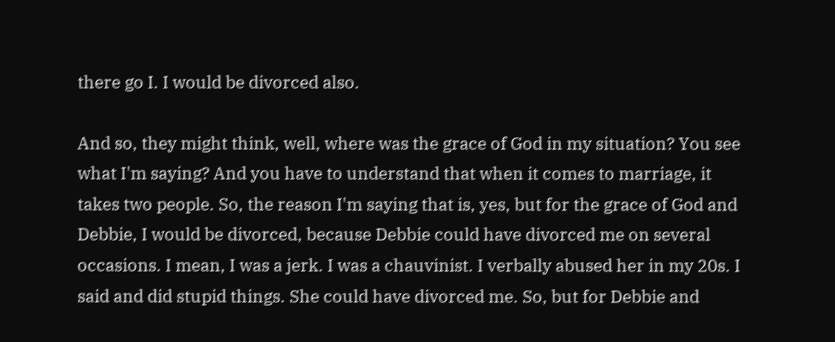there go I. I would be divorced also.

And so, they might think, well, where was the grace of God in my situation? You see what I'm saying? And you have to understand that when it comes to marriage, it takes two people. So, the reason I'm saying that is, yes, but for the grace of God and Debbie, I would be divorced, because Debbie could have divorced me on several occasions. I mean, I was a jerk. I was a chauvinist. I verbally abused her in my 20s. I said and did stupid things. She could have divorced me. So, but for Debbie and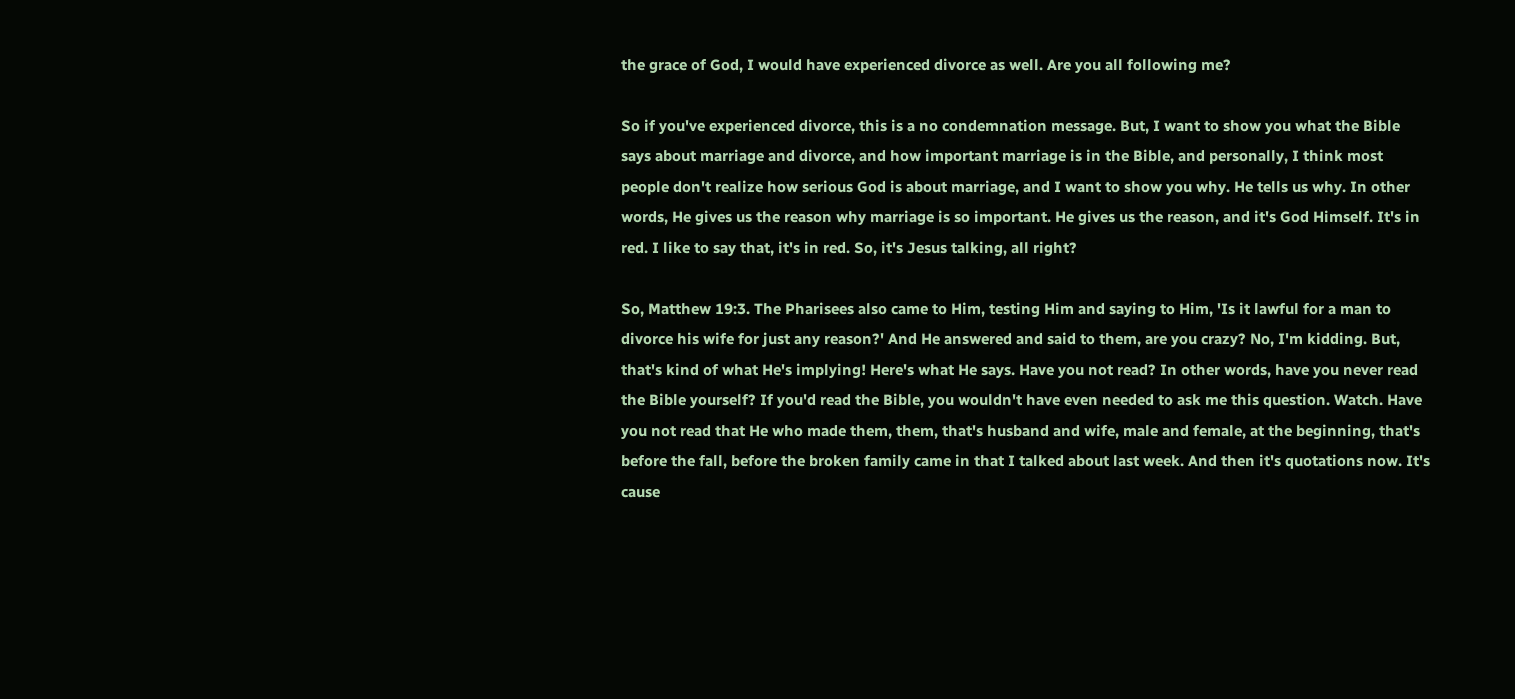the grace of God, I would have experienced divorce as well. Are you all following me?

So if you've experienced divorce, this is a no condemnation message. But, I want to show you what the Bible says about marriage and divorce, and how important marriage is in the Bible, and personally, I think most people don't realize how serious God is about marriage, and I want to show you why. He tells us why. In other words, He gives us the reason why marriage is so important. He gives us the reason, and it's God Himself. It's in red. I like to say that, it's in red. So, it's Jesus talking, all right?

So, Matthew 19:3. The Pharisees also came to Him, testing Him and saying to Him, 'Is it lawful for a man to divorce his wife for just any reason?' And He answered and said to them, are you crazy? No, I'm kidding. But, that's kind of what He's implying! Here's what He says. Have you not read? In other words, have you never read the Bible yourself? If you'd read the Bible, you wouldn't have even needed to ask me this question. Watch. Have you not read that He who made them, them, that's husband and wife, male and female, at the beginning, that's before the fall, before the broken family came in that I talked about last week. And then it's quotations now. It's cause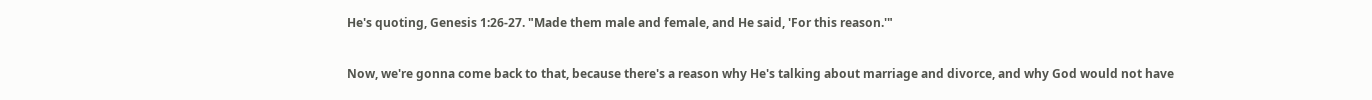He's quoting, Genesis 1:26-27. "Made them male and female, and He said, 'For this reason.'"

Now, we're gonna come back to that, because there's a reason why He's talking about marriage and divorce, and why God would not have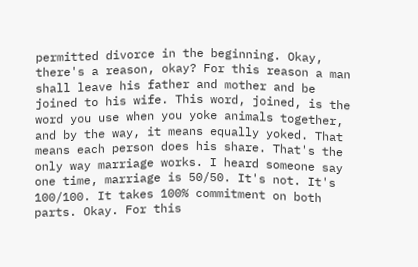permitted divorce in the beginning. Okay, there's a reason, okay? For this reason a man shall leave his father and mother and be joined to his wife. This word, joined, is the word you use when you yoke animals together, and by the way, it means equally yoked. That means each person does his share. That's the only way marriage works. I heard someone say one time, marriage is 50/50. It's not. It's 100/100. It takes 100% commitment on both parts. Okay. For this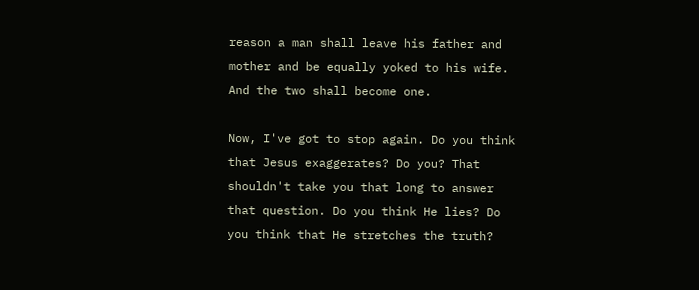reason a man shall leave his father and mother and be equally yoked to his wife. And the two shall become one.

Now, I've got to stop again. Do you think that Jesus exaggerates? Do you? That shouldn't take you that long to answer that question. Do you think He lies? Do you think that He stretches the truth?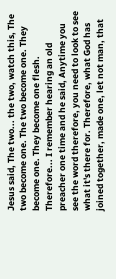Jesus said, The two... the two, watch this, The two become one. The two become one. They become one. They become one flesh. Therefore... I remember hearing an old preacher one time and he said, Anytime you see the word therefore, you need to look to see what it's there for. Therefore, what God has joined together, made one, let not man, that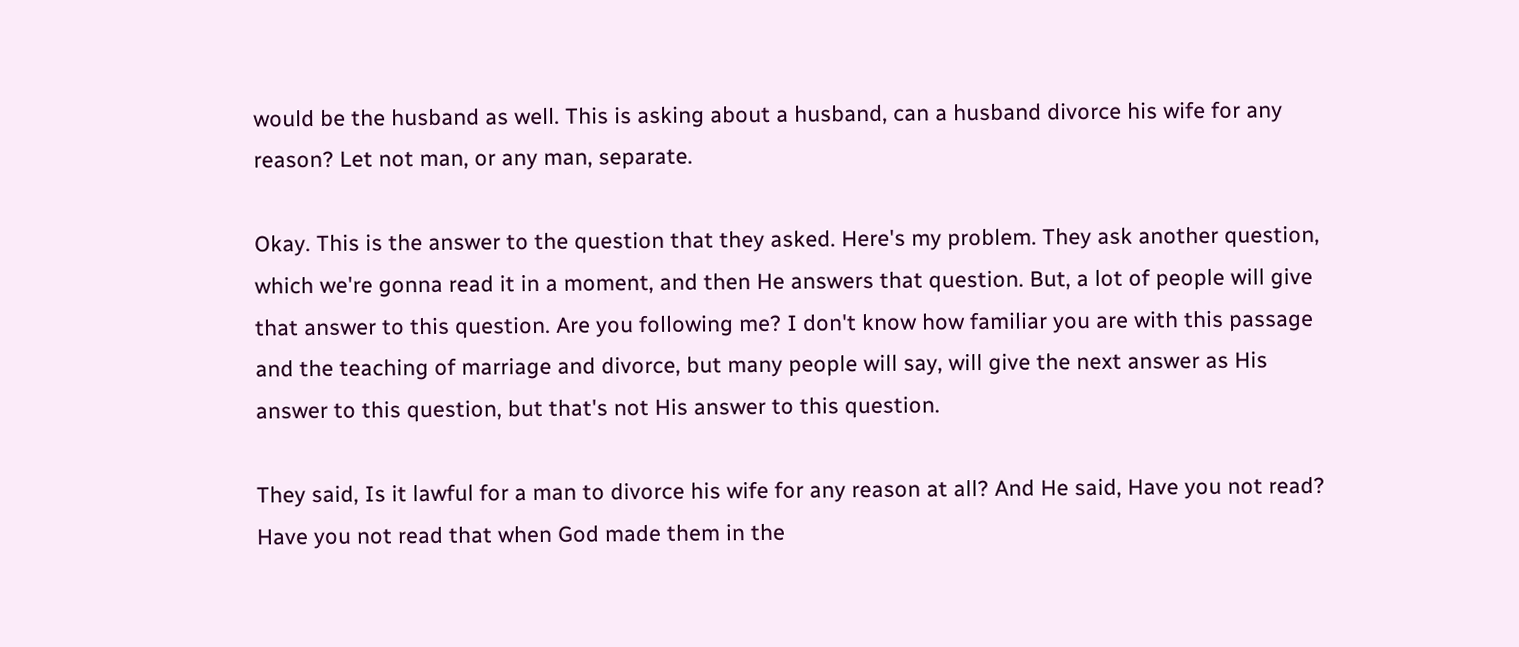would be the husband as well. This is asking about a husband, can a husband divorce his wife for any reason? Let not man, or any man, separate.

Okay. This is the answer to the question that they asked. Here's my problem. They ask another question, which we're gonna read it in a moment, and then He answers that question. But, a lot of people will give that answer to this question. Are you following me? I don't know how familiar you are with this passage and the teaching of marriage and divorce, but many people will say, will give the next answer as His answer to this question, but that's not His answer to this question.

They said, Is it lawful for a man to divorce his wife for any reason at all? And He said, Have you not read? Have you not read that when God made them in the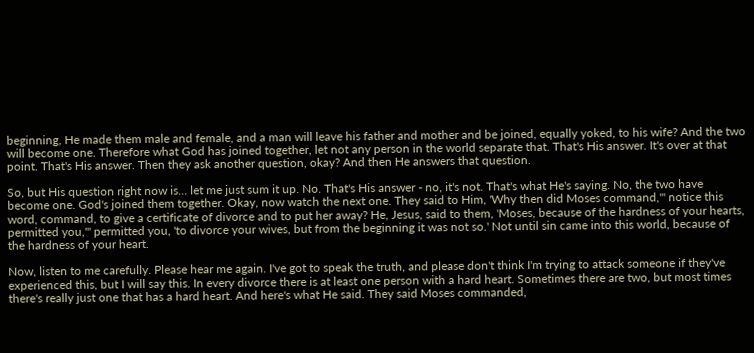beginning, He made them male and female, and a man will leave his father and mother and be joined, equally yoked, to his wife? And the two will become one. Therefore what God has joined together, let not any person in the world separate that. That's His answer. It's over at that point. That's His answer. Then they ask another question, okay? And then He answers that question.

So, but His question right now is... let me just sum it up. No. That's His answer - no, it's not. That's what He's saying. No, the two have become one. God's joined them together. Okay, now watch the next one. They said to Him, 'Why then did Moses command,'" notice this word, command, to give a certificate of divorce and to put her away? He, Jesus, said to them, 'Moses, because of the hardness of your hearts, permitted you,'" permitted you, 'to divorce your wives, but from the beginning it was not so.' Not until sin came into this world, because of the hardness of your heart.

Now, listen to me carefully. Please hear me again. I've got to speak the truth, and please don't think I'm trying to attack someone if they've experienced this, but I will say this. In every divorce there is at least one person with a hard heart. Sometimes there are two, but most times there's really just one that has a hard heart. And here's what He said. They said Moses commanded,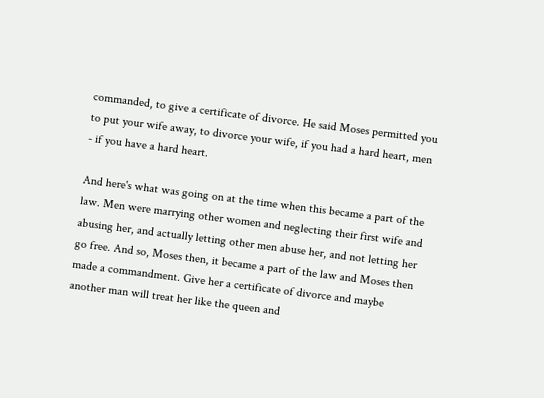commanded, to give a certificate of divorce. He said Moses permitted you to put your wife away, to divorce your wife, if you had a hard heart, men - if you have a hard heart.

And here's what was going on at the time when this became a part of the law. Men were marrying other women and neglecting their first wife and abusing her, and actually letting other men abuse her, and not letting her go free. And so, Moses then, it became a part of the law and Moses then made a commandment. Give her a certificate of divorce and maybe another man will treat her like the queen and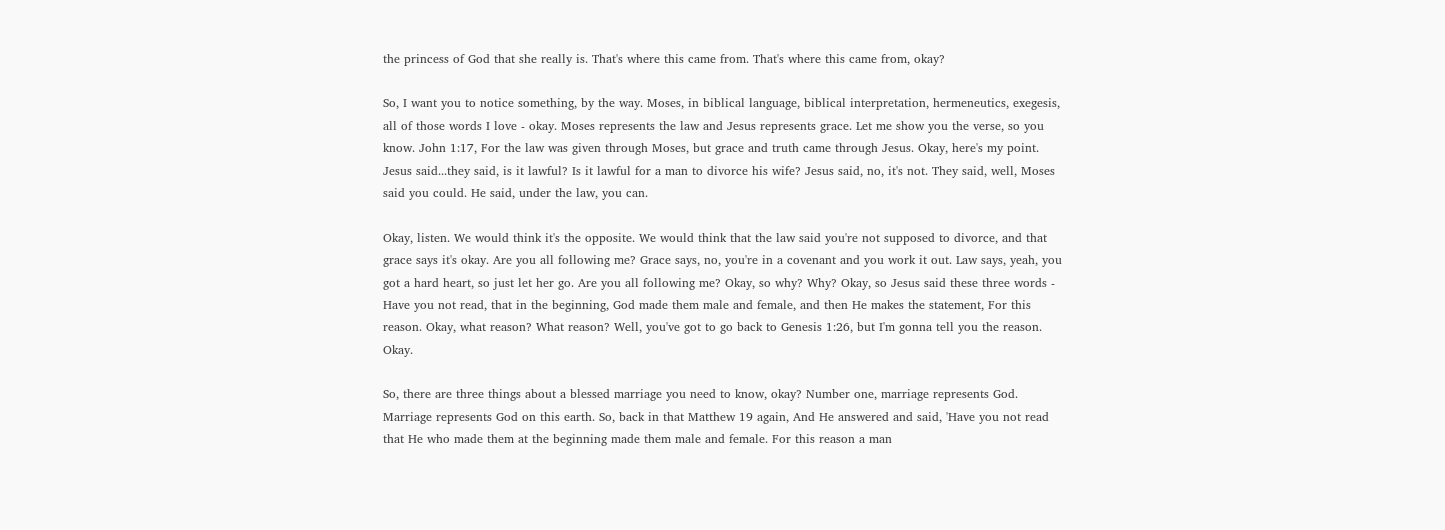the princess of God that she really is. That's where this came from. That's where this came from, okay?

So, I want you to notice something, by the way. Moses, in biblical language, biblical interpretation, hermeneutics, exegesis, all of those words I love - okay. Moses represents the law and Jesus represents grace. Let me show you the verse, so you know. John 1:17, For the law was given through Moses, but grace and truth came through Jesus. Okay, here's my point. Jesus said...they said, is it lawful? Is it lawful for a man to divorce his wife? Jesus said, no, it's not. They said, well, Moses said you could. He said, under the law, you can.

Okay, listen. We would think it's the opposite. We would think that the law said you're not supposed to divorce, and that grace says it's okay. Are you all following me? Grace says, no, you're in a covenant and you work it out. Law says, yeah, you got a hard heart, so just let her go. Are you all following me? Okay, so why? Why? Okay, so Jesus said these three words - Have you not read, that in the beginning, God made them male and female, and then He makes the statement, For this reason. Okay, what reason? What reason? Well, you've got to go back to Genesis 1:26, but I'm gonna tell you the reason. Okay.

So, there are three things about a blessed marriage you need to know, okay? Number one, marriage represents God. Marriage represents God on this earth. So, back in that Matthew 19 again, And He answered and said, 'Have you not read that He who made them at the beginning made them male and female. For this reason a man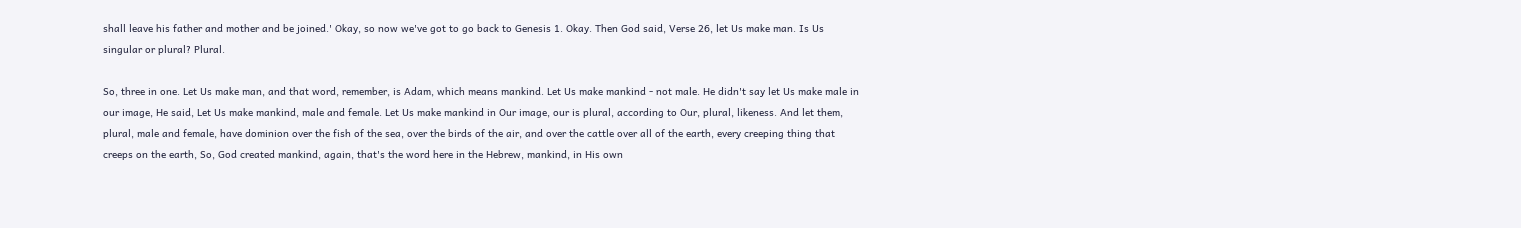shall leave his father and mother and be joined.' Okay, so now we've got to go back to Genesis 1. Okay. Then God said, Verse 26, let Us make man. Is Us singular or plural? Plural.

So, three in one. Let Us make man, and that word, remember, is Adam, which means mankind. Let Us make mankind - not male. He didn't say let Us make male in our image, He said, Let Us make mankind, male and female. Let Us make mankind in Our image, our is plural, according to Our, plural, likeness. And let them, plural, male and female, have dominion over the fish of the sea, over the birds of the air, and over the cattle over all of the earth, every creeping thing that creeps on the earth, So, God created mankind, again, that's the word here in the Hebrew, mankind, in His own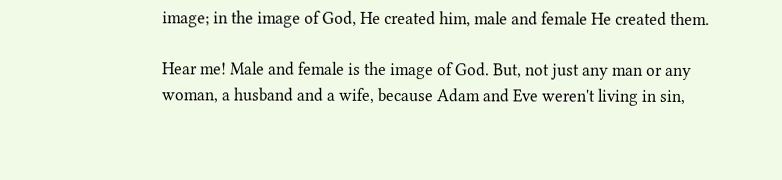image; in the image of God, He created him, male and female He created them.

Hear me! Male and female is the image of God. But, not just any man or any woman, a husband and a wife, because Adam and Eve weren't living in sin,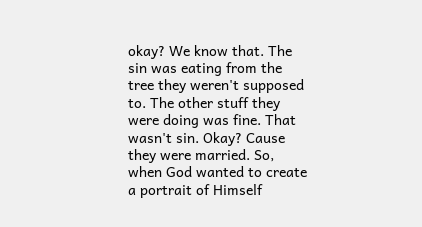okay? We know that. The sin was eating from the tree they weren't supposed to. The other stuff they were doing was fine. That wasn't sin. Okay? Cause they were married. So, when God wanted to create a portrait of Himself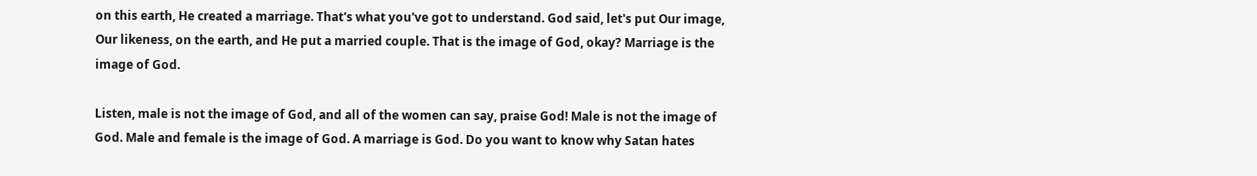on this earth, He created a marriage. That's what you've got to understand. God said, let's put Our image, Our likeness, on the earth, and He put a married couple. That is the image of God, okay? Marriage is the image of God.

Listen, male is not the image of God, and all of the women can say, praise God! Male is not the image of God. Male and female is the image of God. A marriage is God. Do you want to know why Satan hates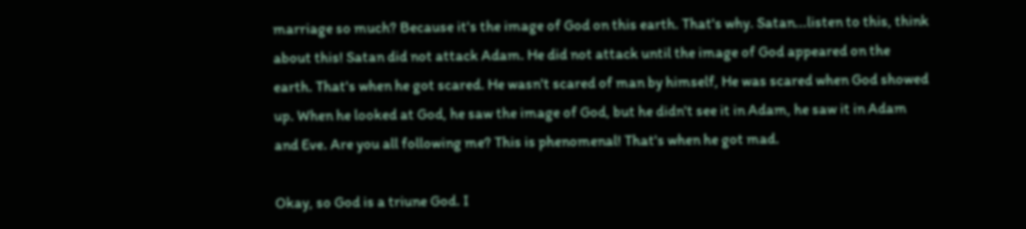marriage so much? Because it's the image of God on this earth. That's why. Satan...listen to this, think about this! Satan did not attack Adam. He did not attack until the image of God appeared on the earth. That's when he got scared. He wasn't scared of man by himself, He was scared when God showed up. When he looked at God, he saw the image of God, but he didn't see it in Adam, he saw it in Adam and Eve. Are you all following me? This is phenomenal! That's when he got mad.

Okay, so God is a triune God. I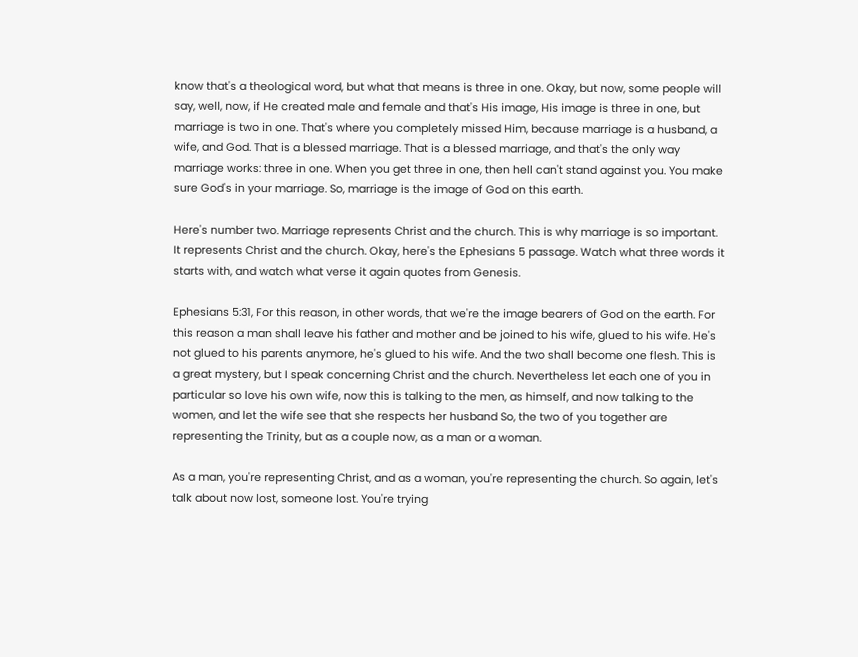know that's a theological word, but what that means is three in one. Okay, but now, some people will say, well, now, if He created male and female and that's His image, His image is three in one, but marriage is two in one. That's where you completely missed Him, because marriage is a husband, a wife, and God. That is a blessed marriage. That is a blessed marriage, and that's the only way marriage works: three in one. When you get three in one, then hell can't stand against you. You make sure God's in your marriage. So, marriage is the image of God on this earth.

Here's number two. Marriage represents Christ and the church. This is why marriage is so important. It represents Christ and the church. Okay, here's the Ephesians 5 passage. Watch what three words it starts with, and watch what verse it again quotes from Genesis.

Ephesians 5:31, For this reason, in other words, that we're the image bearers of God on the earth. For this reason a man shall leave his father and mother and be joined to his wife, glued to his wife. He's not glued to his parents anymore, he's glued to his wife. And the two shall become one flesh. This is a great mystery, but I speak concerning Christ and the church. Nevertheless let each one of you in particular so love his own wife, now this is talking to the men, as himself, and now talking to the women, and let the wife see that she respects her husband So, the two of you together are representing the Trinity, but as a couple now, as a man or a woman.

As a man, you're representing Christ, and as a woman, you're representing the church. So again, let's talk about now lost, someone lost. You're trying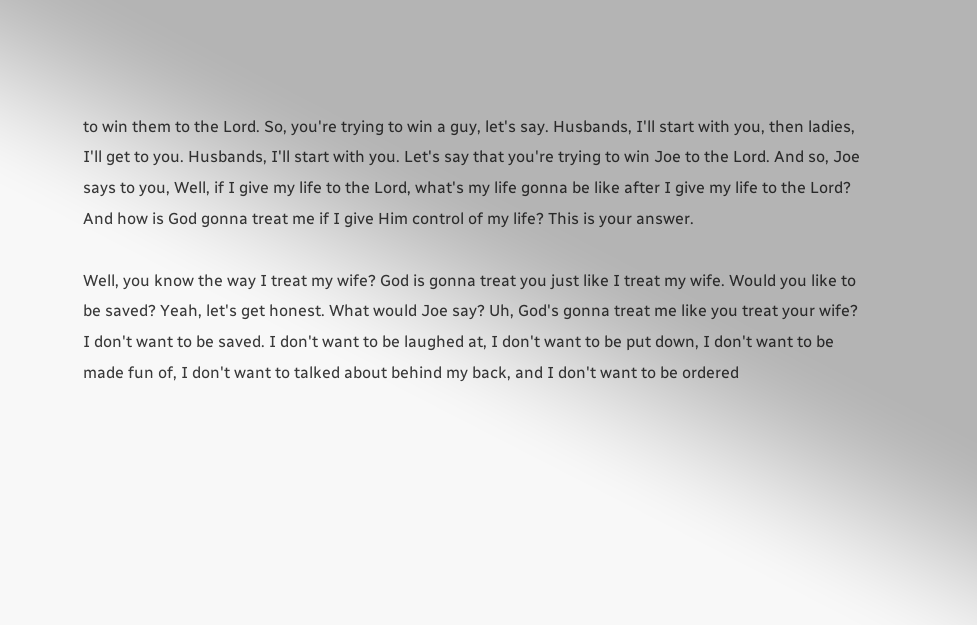to win them to the Lord. So, you're trying to win a guy, let's say. Husbands, I'll start with you, then ladies, I'll get to you. Husbands, I'll start with you. Let's say that you're trying to win Joe to the Lord. And so, Joe says to you, Well, if I give my life to the Lord, what's my life gonna be like after I give my life to the Lord? And how is God gonna treat me if I give Him control of my life? This is your answer.

Well, you know the way I treat my wife? God is gonna treat you just like I treat my wife. Would you like to be saved? Yeah, let's get honest. What would Joe say? Uh, God's gonna treat me like you treat your wife? I don't want to be saved. I don't want to be laughed at, I don't want to be put down, I don't want to be made fun of, I don't want to talked about behind my back, and I don't want to be ordered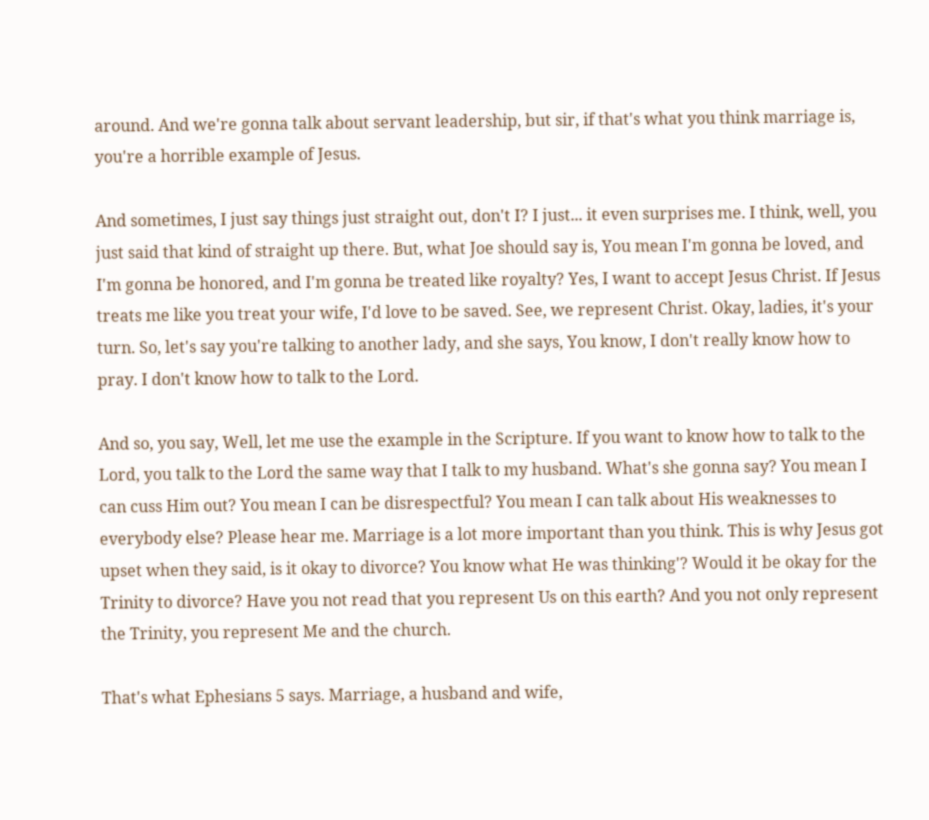around. And we're gonna talk about servant leadership, but sir, if that's what you think marriage is, you're a horrible example of Jesus.

And sometimes, I just say things just straight out, don't I? I just... it even surprises me. I think, well, you just said that kind of straight up there. But, what Joe should say is, You mean I'm gonna be loved, and I'm gonna be honored, and I'm gonna be treated like royalty? Yes, I want to accept Jesus Christ. If Jesus treats me like you treat your wife, I'd love to be saved. See, we represent Christ. Okay, ladies, it's your turn. So, let's say you're talking to another lady, and she says, You know, I don't really know how to pray. I don't know how to talk to the Lord.

And so, you say, Well, let me use the example in the Scripture. If you want to know how to talk to the Lord, you talk to the Lord the same way that I talk to my husband. What's she gonna say? You mean I can cuss Him out? You mean I can be disrespectful? You mean I can talk about His weaknesses to everybody else? Please hear me. Marriage is a lot more important than you think. This is why Jesus got upset when they said, is it okay to divorce? You know what He was thinking'? Would it be okay for the Trinity to divorce? Have you not read that you represent Us on this earth? And you not only represent the Trinity, you represent Me and the church.

That's what Ephesians 5 says. Marriage, a husband and wife,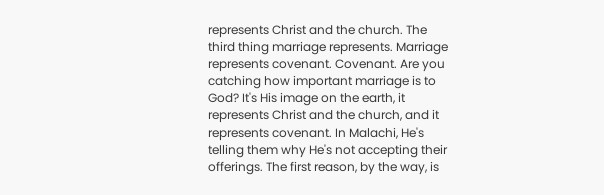represents Christ and the church. The third thing marriage represents. Marriage represents covenant. Covenant. Are you catching how important marriage is to God? It's His image on the earth, it represents Christ and the church, and it represents covenant. In Malachi, He's telling them why He's not accepting their offerings. The first reason, by the way, is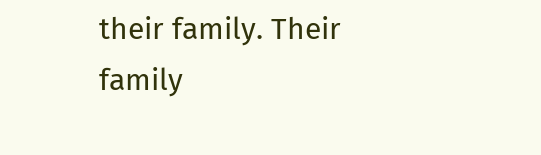their family. Their family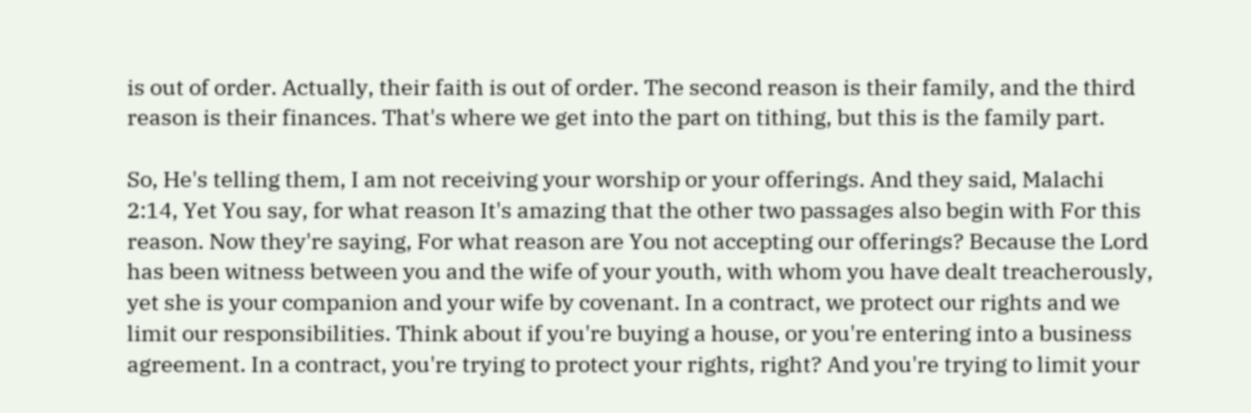is out of order. Actually, their faith is out of order. The second reason is their family, and the third reason is their finances. That's where we get into the part on tithing, but this is the family part.

So, He's telling them, I am not receiving your worship or your offerings. And they said, Malachi 2:14, Yet You say, for what reason It's amazing that the other two passages also begin with For this reason. Now they're saying, For what reason are You not accepting our offerings? Because the Lord has been witness between you and the wife of your youth, with whom you have dealt treacherously, yet she is your companion and your wife by covenant. In a contract, we protect our rights and we limit our responsibilities. Think about if you're buying a house, or you're entering into a business agreement. In a contract, you're trying to protect your rights, right? And you're trying to limit your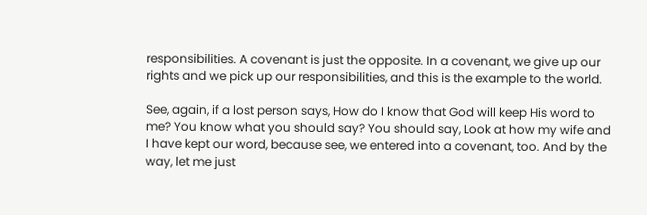responsibilities. A covenant is just the opposite. In a covenant, we give up our rights and we pick up our responsibilities, and this is the example to the world.

See, again, if a lost person says, How do I know that God will keep His word to me? You know what you should say? You should say, Look at how my wife and I have kept our word, because see, we entered into a covenant, too. And by the way, let me just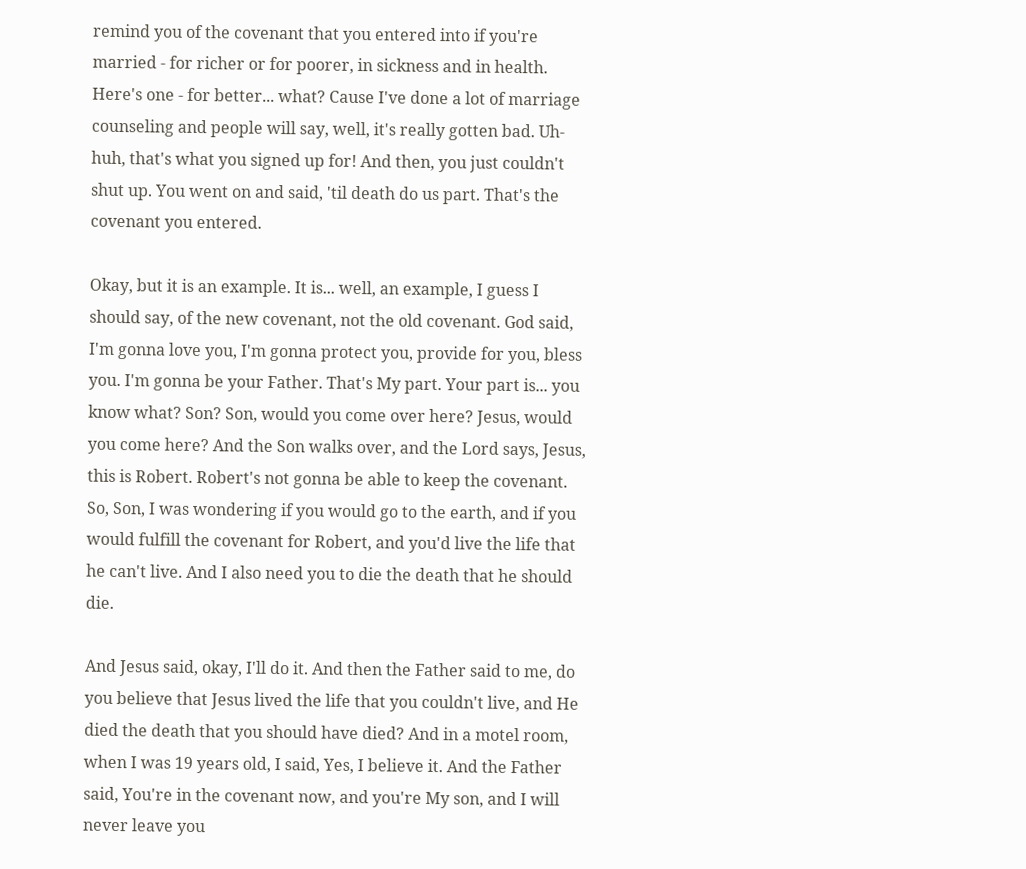remind you of the covenant that you entered into if you're married - for richer or for poorer, in sickness and in health. Here's one - for better... what? Cause I've done a lot of marriage counseling and people will say, well, it's really gotten bad. Uh-huh, that's what you signed up for! And then, you just couldn't shut up. You went on and said, 'til death do us part. That's the covenant you entered.

Okay, but it is an example. It is... well, an example, I guess I should say, of the new covenant, not the old covenant. God said, I'm gonna love you, I'm gonna protect you, provide for you, bless you. I'm gonna be your Father. That's My part. Your part is... you know what? Son? Son, would you come over here? Jesus, would you come here? And the Son walks over, and the Lord says, Jesus, this is Robert. Robert's not gonna be able to keep the covenant. So, Son, I was wondering if you would go to the earth, and if you would fulfill the covenant for Robert, and you'd live the life that he can't live. And I also need you to die the death that he should die.

And Jesus said, okay, I'll do it. And then the Father said to me, do you believe that Jesus lived the life that you couldn't live, and He died the death that you should have died? And in a motel room, when I was 19 years old, I said, Yes, I believe it. And the Father said, You're in the covenant now, and you're My son, and I will never leave you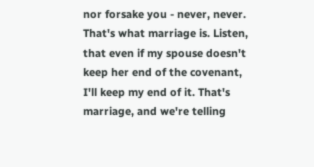nor forsake you - never, never. That's what marriage is. Listen, that even if my spouse doesn't keep her end of the covenant, I'll keep my end of it. That's marriage, and we're telling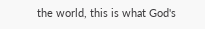the world, this is what God's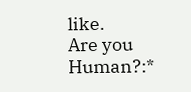like.
Are you Human?:*